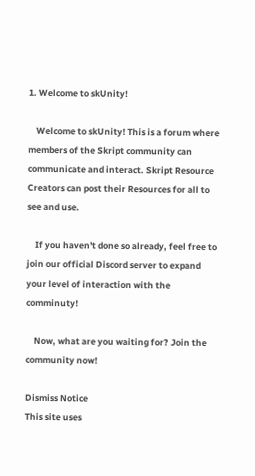1. Welcome to skUnity!

    Welcome to skUnity! This is a forum where members of the Skript community can communicate and interact. Skript Resource Creators can post their Resources for all to see and use.

    If you haven't done so already, feel free to join our official Discord server to expand your level of interaction with the comminuty!

    Now, what are you waiting for? Join the community now!

Dismiss Notice
This site uses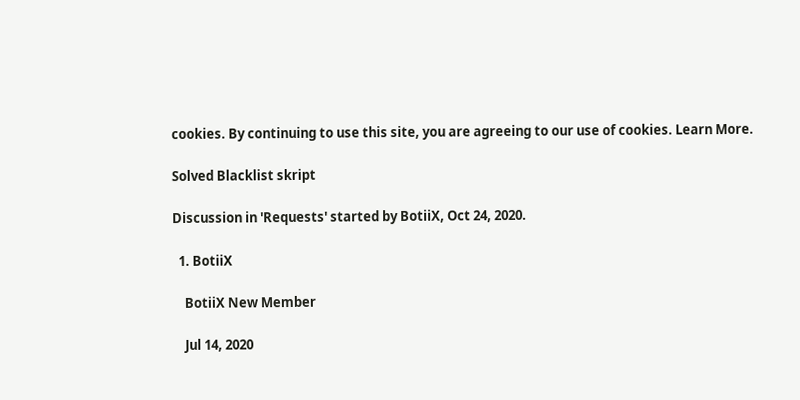cookies. By continuing to use this site, you are agreeing to our use of cookies. Learn More.

Solved Blacklist skript

Discussion in 'Requests' started by BotiiX, Oct 24, 2020.

  1. BotiiX

    BotiiX New Member

    Jul 14, 2020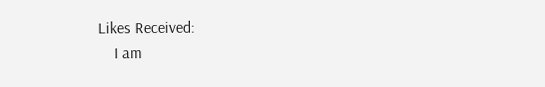Likes Received:
    I am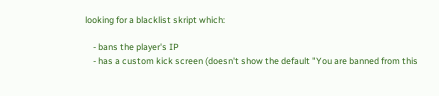looking for a blacklist skript which:

    - bans the player's IP
    - has a custom kick screen (doesn't show the default "You are banned from this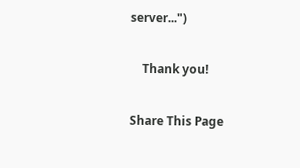server...")

    Thank you!

Share This Page